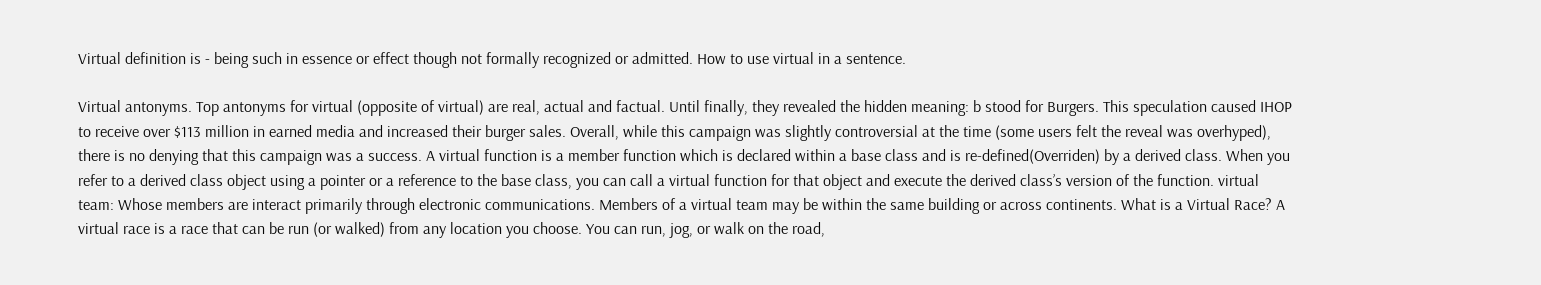Virtual definition is - being such in essence or effect though not formally recognized or admitted. How to use virtual in a sentence.

Virtual antonyms. Top antonyms for virtual (opposite of virtual) are real, actual and factual. Until finally, they revealed the hidden meaning: b stood for Burgers. This speculation caused IHOP to receive over $113 million in earned media and increased their burger sales. Overall, while this campaign was slightly controversial at the time (some users felt the reveal was overhyped), there is no denying that this campaign was a success. A virtual function is a member function which is declared within a base class and is re-defined(Overriden) by a derived class. When you refer to a derived class object using a pointer or a reference to the base class, you can call a virtual function for that object and execute the derived class’s version of the function. virtual team: Whose members are interact primarily through electronic communications. Members of a virtual team may be within the same building or across continents. What is a Virtual Race? A virtual race is a race that can be run (or walked) from any location you choose. You can run, jog, or walk on the road,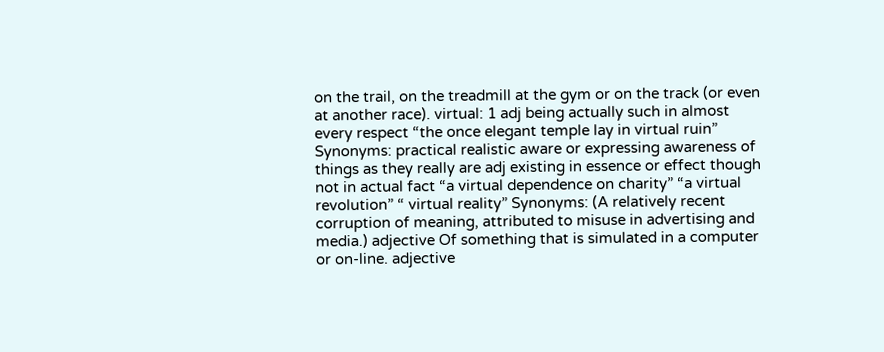on the trail, on the treadmill at the gym or on the track (or even at another race). virtual: 1 adj being actually such in almost every respect “the once elegant temple lay in virtual ruin” Synonyms: practical realistic aware or expressing awareness of things as they really are adj existing in essence or effect though not in actual fact “a virtual dependence on charity” “a virtual revolution” “ virtual reality” Synonyms: (A relatively recent corruption of meaning, attributed to misuse in advertising and media.) adjective Of something that is simulated in a computer or on-line. adjective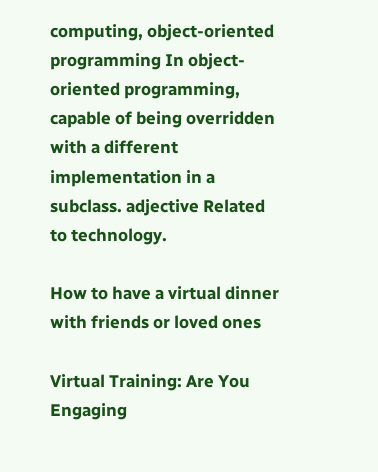computing, object-oriented programming In object-oriented programming, capable of being overridden with a different implementation in a subclass. adjective Related to technology.

How to have a virtual dinner with friends or loved ones

Virtual Training: Are You Engaging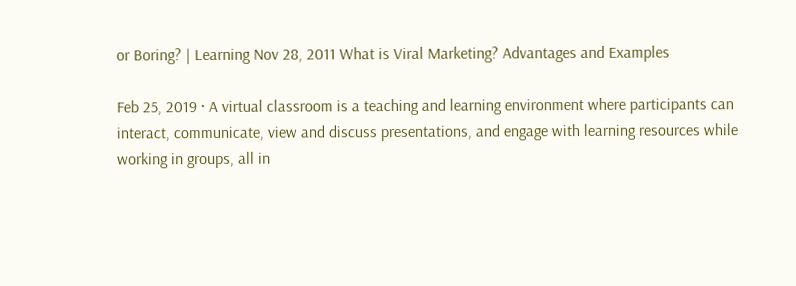or Boring? | Learning Nov 28, 2011 What is Viral Marketing? Advantages and Examples

Feb 25, 2019 · A virtual classroom is a teaching and learning environment where participants can interact, communicate, view and discuss presentations, and engage with learning resources while working in groups, all in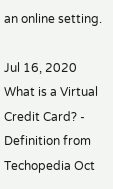an online setting.

Jul 16, 2020 What is a Virtual Credit Card? - Definition from Techopedia Oct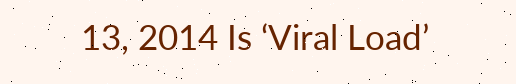13, 2014 Is ‘Viral Load’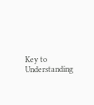Key to Understanding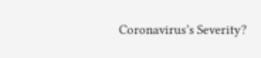Coronavirus’s Severity?